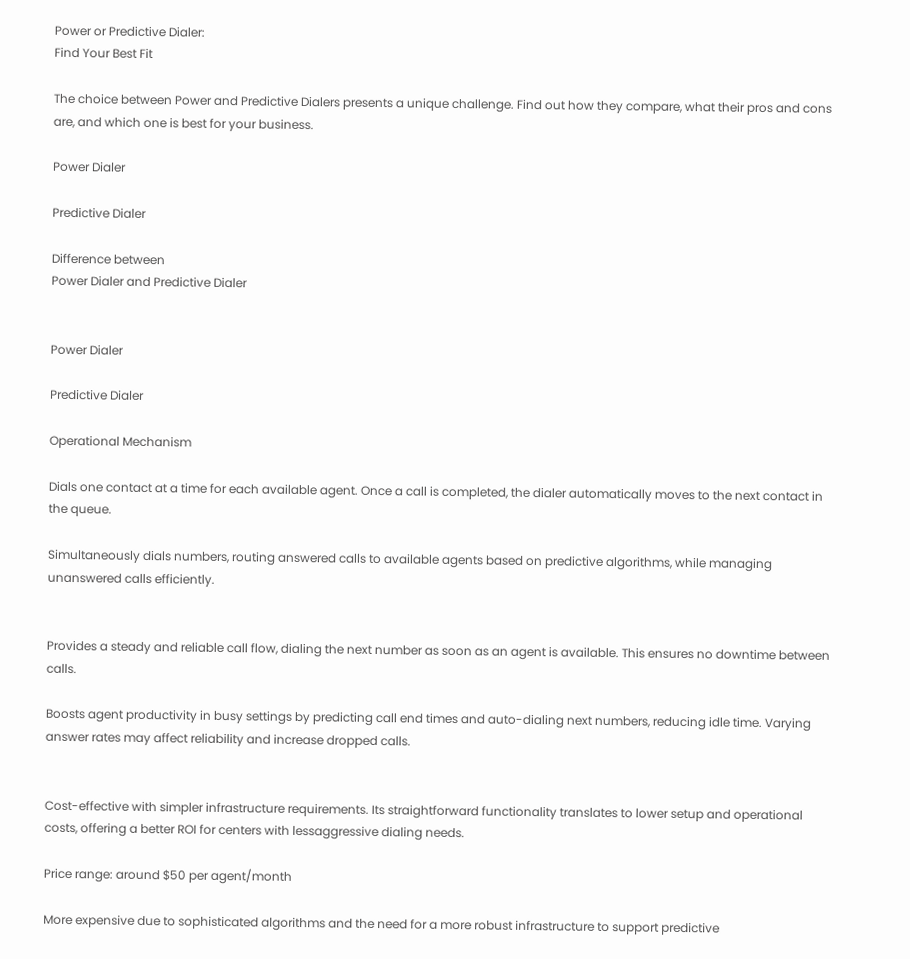Power or Predictive Dialer:
Find Your Best Fit

The choice between Power and Predictive Dialers presents a unique challenge. Find out how they compare, what their pros and cons are, and which one is best for your business.

Power Dialer

Predictive Dialer

Difference between
Power Dialer and Predictive Dialer


Power Dialer

Predictive Dialer

Operational Mechanism

Dials one contact at a time for each available agent. Once a call is completed, the dialer automatically moves to the next contact in the queue.

Simultaneously dials numbers, routing answered calls to available agents based on predictive algorithms, while managing unanswered calls efficiently.


Provides a steady and reliable call flow, dialing the next number as soon as an agent is available. This ensures no downtime between calls.

Boosts agent productivity in busy settings by predicting call end times and auto-dialing next numbers, reducing idle time. Varying answer rates may affect reliability and increase dropped calls.


Cost-effective with simpler infrastructure requirements. Its straightforward functionality translates to lower setup and operational costs, offering a better ROI for centers with lessaggressive dialing needs.

Price range: around $50 per agent/month

More expensive due to sophisticated algorithms and the need for a more robust infrastructure to support predictive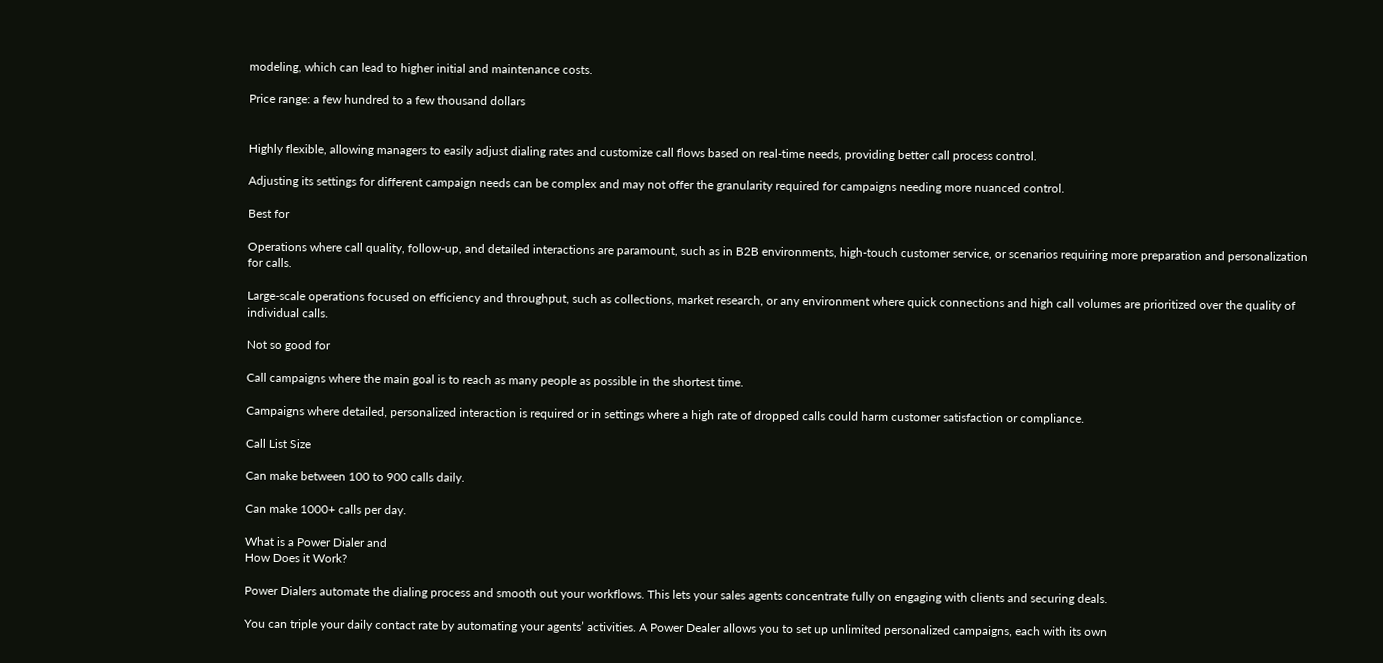modeling, which can lead to higher initial and maintenance costs.

Price range: a few hundred to a few thousand dollars


Highly flexible, allowing managers to easily adjust dialing rates and customize call flows based on real-time needs, providing better call process control.

Adjusting its settings for different campaign needs can be complex and may not offer the granularity required for campaigns needing more nuanced control.

Best for

Operations where call quality, follow-up, and detailed interactions are paramount, such as in B2B environments, high-touch customer service, or scenarios requiring more preparation and personalization for calls.

Large-scale operations focused on efficiency and throughput, such as collections, market research, or any environment where quick connections and high call volumes are prioritized over the quality of individual calls.

Not so good for

Call campaigns where the main goal is to reach as many people as possible in the shortest time.

Campaigns where detailed, personalized interaction is required or in settings where a high rate of dropped calls could harm customer satisfaction or compliance.

Call List Size

Can make between 100 to 900 calls daily.

Can make 1000+ calls per day.

What is a Power Dialer and
How Does it Work?

Power Dialers automate the dialing process and smooth out your workflows. This lets your sales agents concentrate fully on engaging with clients and securing deals.

You can triple your daily contact rate by automating your agents’ activities. A Power Dealer allows you to set up unlimited personalized campaigns, each with its own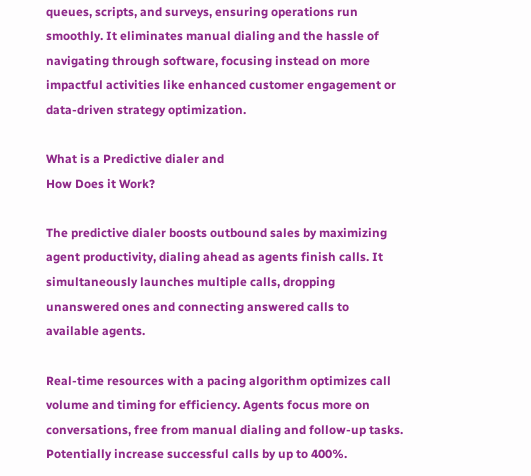queues, scripts, and surveys, ensuring operations run smoothly. It eliminates manual dialing and the hassle of navigating through software, focusing instead on more impactful activities like enhanced customer engagement or data-driven strategy optimization.

What is a Predictive dialer and
How Does it Work?

The predictive dialer boosts outbound sales by maximizing agent productivity, dialing ahead as agents finish calls. It simultaneously launches multiple calls, dropping unanswered ones and connecting answered calls to available agents.

Real-time resources with a pacing algorithm optimizes call volume and timing for efficiency. Agents focus more on conversations, free from manual dialing and follow-up tasks. Potentially increase successful calls by up to 400%.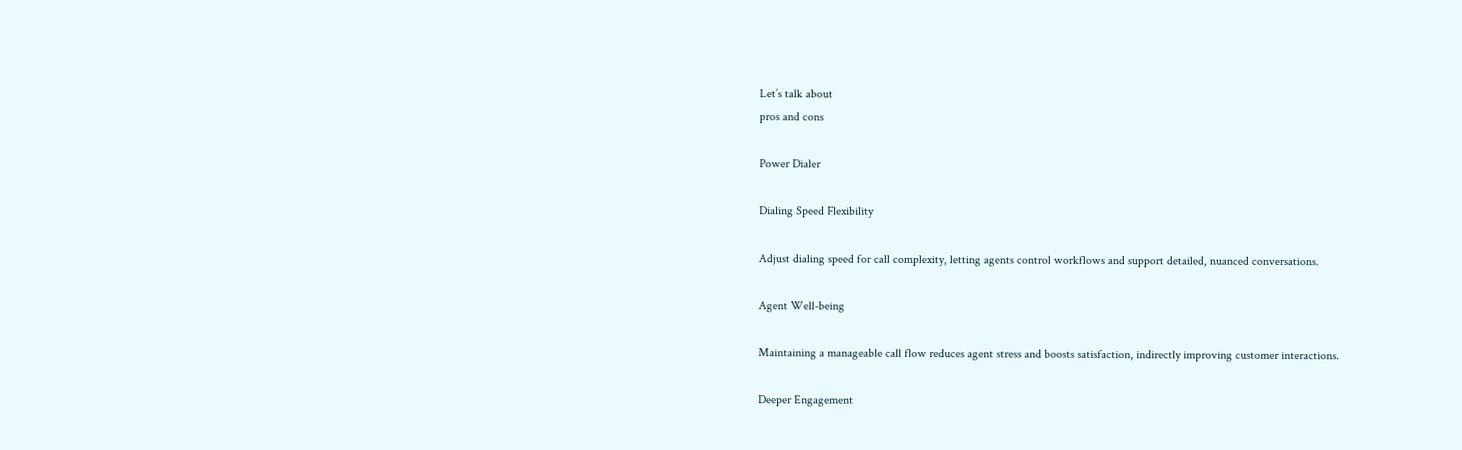Let’s talk about
pros and cons

Power Dialer

Dialing Speed Flexibility

Adjust dialing speed for call complexity, letting agents control workflows and support detailed, nuanced conversations.

Agent Well-being

Maintaining a manageable call flow reduces agent stress and boosts satisfaction, indirectly improving customer interactions.

Deeper Engagement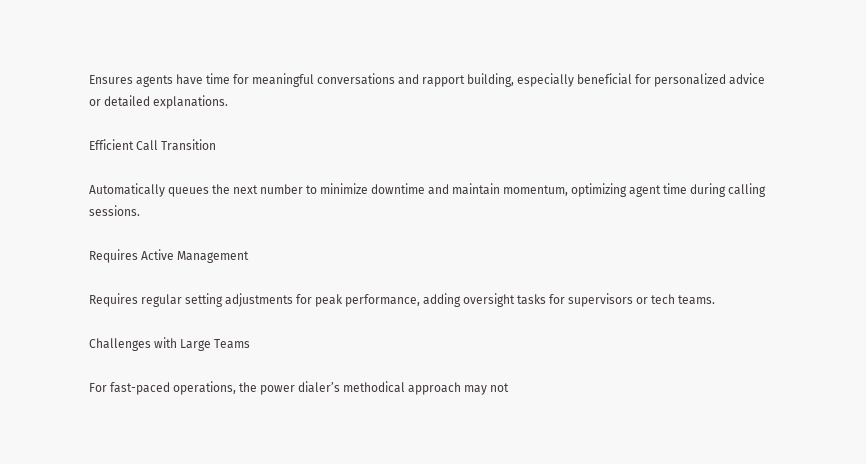Ensures agents have time for meaningful conversations and rapport building, especially beneficial for personalized advice or detailed explanations.

Efficient Call Transition

Automatically queues the next number to minimize downtime and maintain momentum, optimizing agent time during calling sessions.

Requires Active Management

Requires regular setting adjustments for peak performance, adding oversight tasks for supervisors or tech teams.

Challenges with Large Teams

For fast-paced operations, the power dialer’s methodical approach may not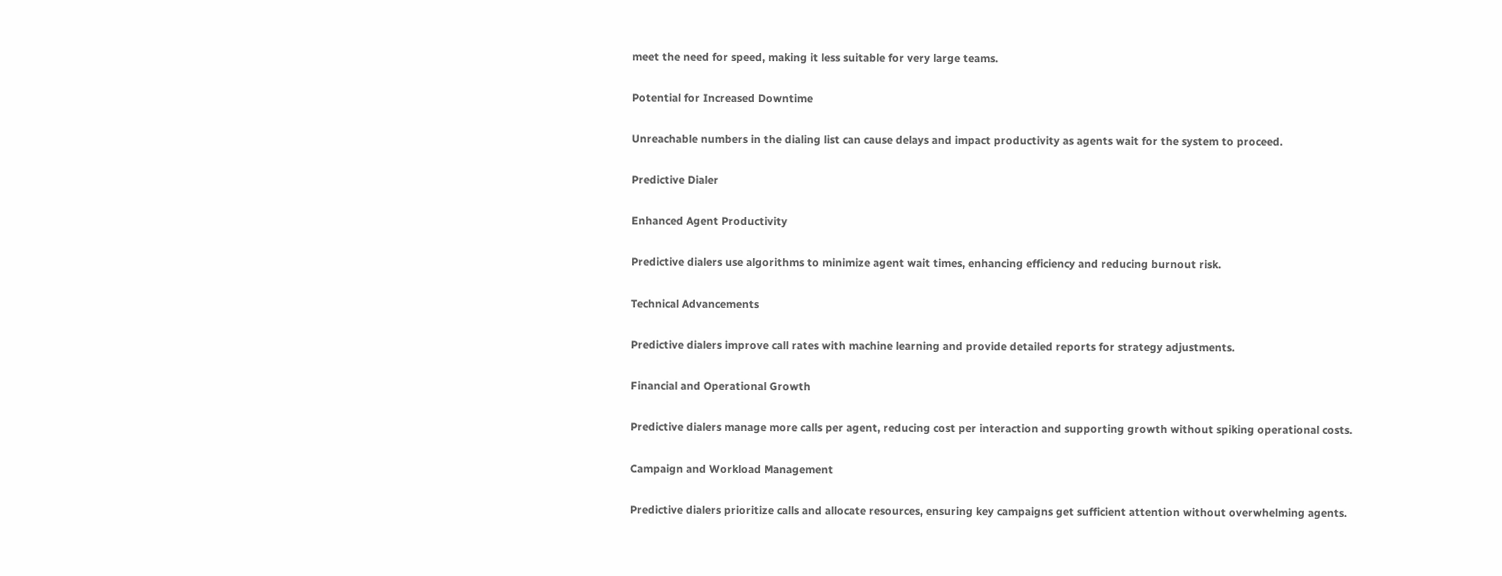meet the need for speed, making it less suitable for very large teams.

Potential for Increased Downtime

Unreachable numbers in the dialing list can cause delays and impact productivity as agents wait for the system to proceed.

Predictive Dialer

Enhanced Agent Productivity

Predictive dialers use algorithms to minimize agent wait times, enhancing efficiency and reducing burnout risk.

Technical Advancements

Predictive dialers improve call rates with machine learning and provide detailed reports for strategy adjustments.

Financial and Operational Growth

Predictive dialers manage more calls per agent, reducing cost per interaction and supporting growth without spiking operational costs.

Campaign and Workload Management

Predictive dialers prioritize calls and allocate resources, ensuring key campaigns get sufficient attention without overwhelming agents.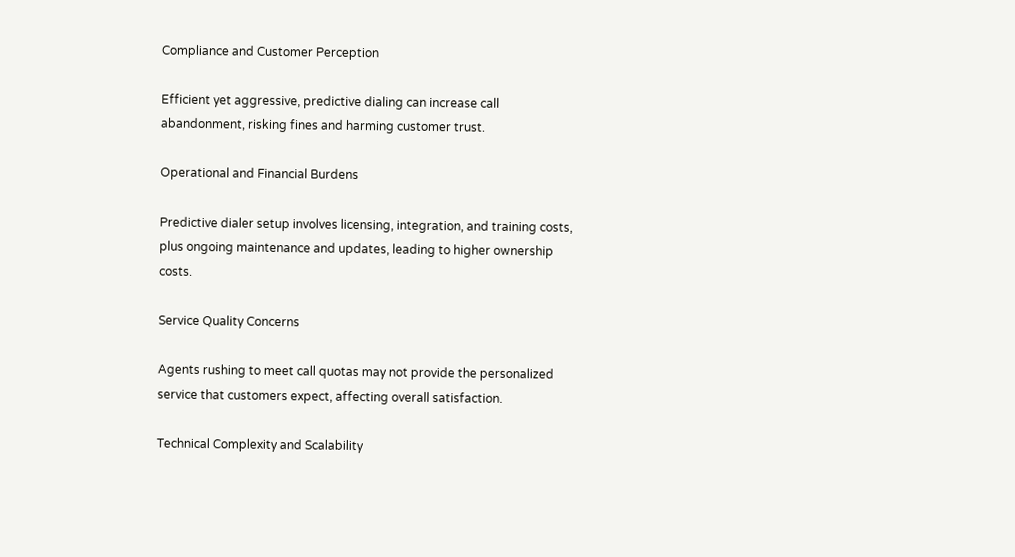Compliance and Customer Perception

Efficient yet aggressive, predictive dialing can increase call abandonment, risking fines and harming customer trust.

Operational and Financial Burdens

Predictive dialer setup involves licensing, integration, and training costs, plus ongoing maintenance and updates, leading to higher ownership costs.

Service Quality Concerns

Agents rushing to meet call quotas may not provide the personalized service that customers expect, affecting overall satisfaction.

Technical Complexity and Scalability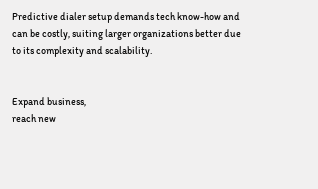Predictive dialer setup demands tech know-how and can be costly, suiting larger organizations better due to its complexity and scalability.


Expand business,
reach new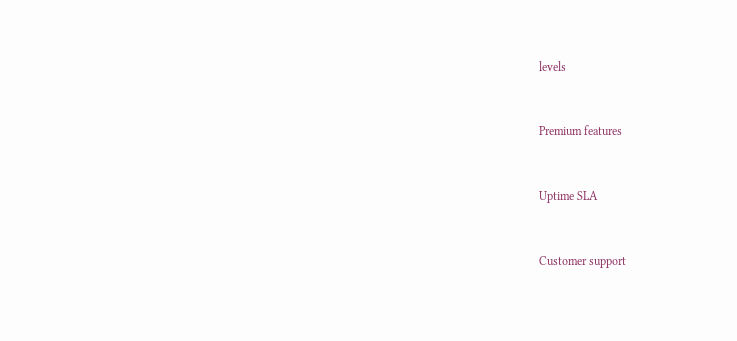levels



Premium features



Uptime SLA



Customer support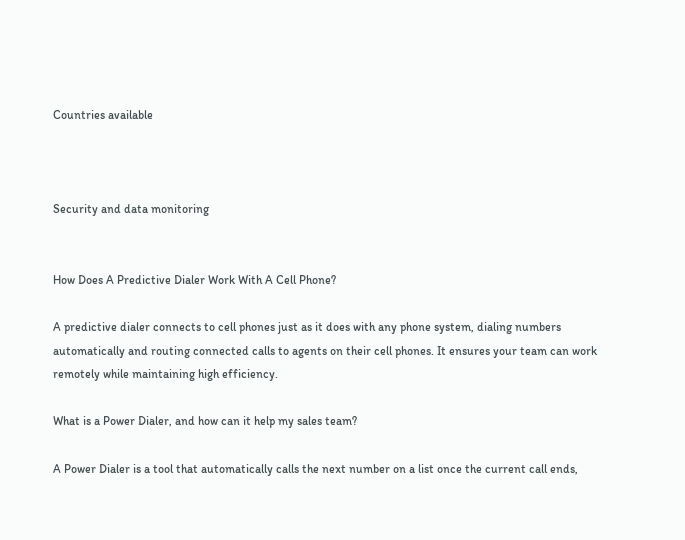Countries available



Security and data monitoring


How Does A Predictive Dialer Work With A Cell Phone?

A predictive dialer connects to cell phones just as it does with any phone system, dialing numbers automatically and routing connected calls to agents on their cell phones. It ensures your team can work remotely while maintaining high efficiency.

What is a Power Dialer, and how can it help my sales team?

A Power Dialer is a tool that automatically calls the next number on a list once the current call ends,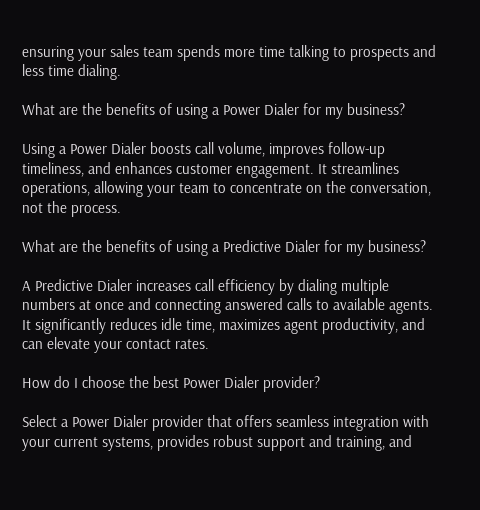ensuring your sales team spends more time talking to prospects and less time dialing.

What are the benefits of using a Power Dialer for my business?

Using a Power Dialer boosts call volume, improves follow-up timeliness, and enhances customer engagement. It streamlines operations, allowing your team to concentrate on the conversation, not the process.

What are the benefits of using a Predictive Dialer for my business?

A Predictive Dialer increases call efficiency by dialing multiple numbers at once and connecting answered calls to available agents. It significantly reduces idle time, maximizes agent productivity, and can elevate your contact rates.

How do I choose the best Power Dialer provider?

Select a Power Dialer provider that offers seamless integration with your current systems, provides robust support and training, and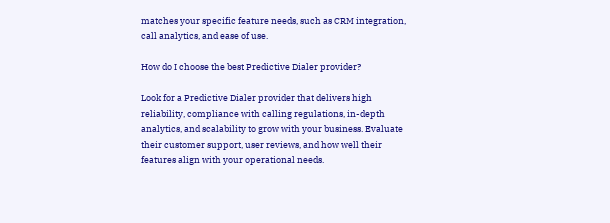matches your specific feature needs, such as CRM integration, call analytics, and ease of use.

How do I choose the best Predictive Dialer provider?

Look for a Predictive Dialer provider that delivers high reliability, compliance with calling regulations, in-depth analytics, and scalability to grow with your business. Evaluate their customer support, user reviews, and how well their features align with your operational needs.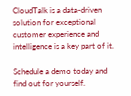CloudTalk is a data-driven solution for exceptional customer experience and intelligence is a key part of it.

Schedule a demo today and find out for yourself.